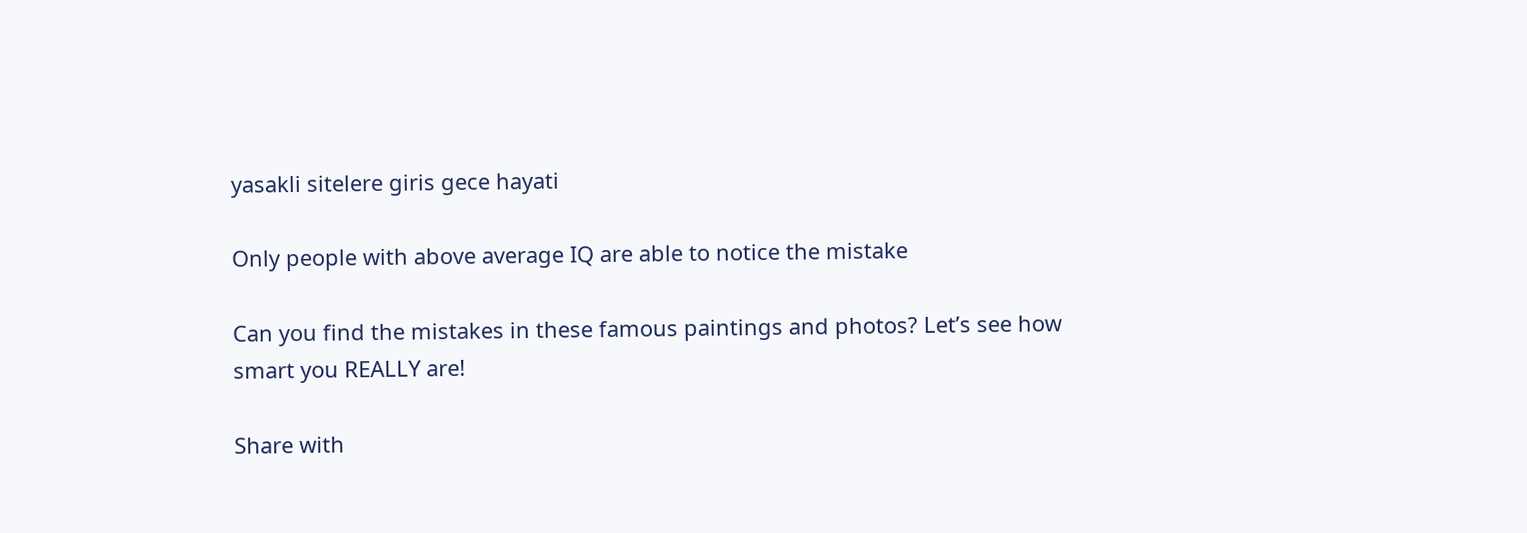yasakli sitelere giris gece hayati

Only people with above average IQ are able to notice the mistake

Can you find the mistakes in these famous paintings and photos? Let’s see how smart you REALLY are!

Share with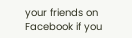your friends on Facebook if you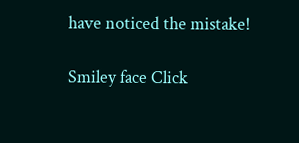have noticed the mistake!

Smiley face Click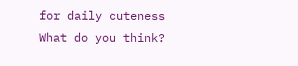for daily cuteness
What do you think?